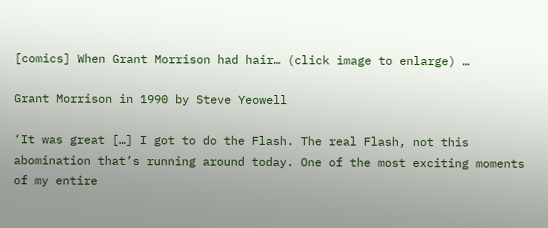[comics] When Grant Morrison had hair… (click image to enlarge) …

Grant Morrison in 1990 by Steve Yeowell

‘It was great […] I got to do the Flash. The real Flash, not this abomination that’s running around today. One of the most exciting moments of my entire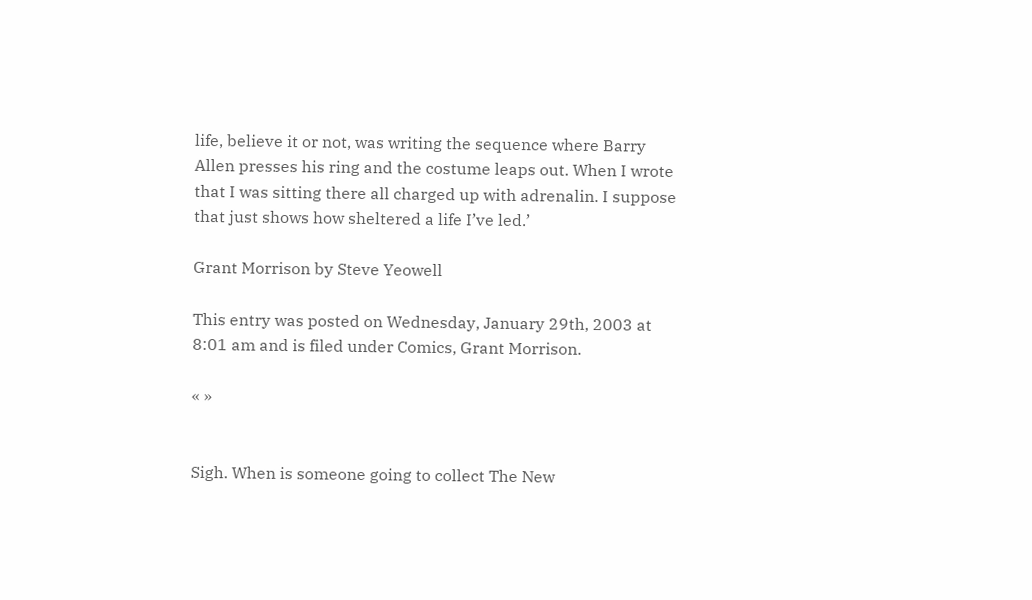life, believe it or not, was writing the sequence where Barry Allen presses his ring and the costume leaps out. When I wrote that I was sitting there all charged up with adrenalin. I suppose that just shows how sheltered a life I’ve led.’

Grant Morrison by Steve Yeowell

This entry was posted on Wednesday, January 29th, 2003 at 8:01 am and is filed under Comics, Grant Morrison.

« »


Sigh. When is someone going to collect The New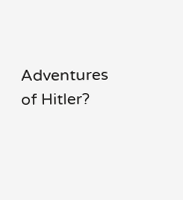Adventures of Hitler?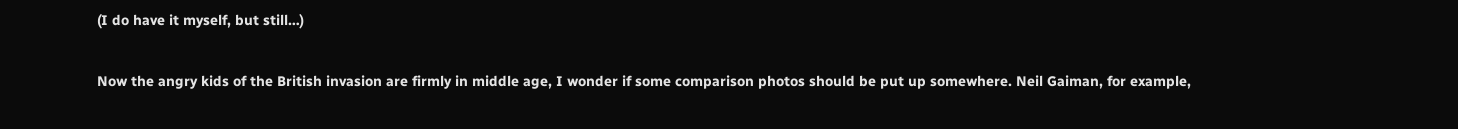(I do have it myself, but still…)

Now the angry kids of the British invasion are firmly in middle age, I wonder if some comparison photos should be put up somewhere. Neil Gaiman, for example,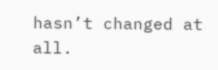hasn’t changed at all.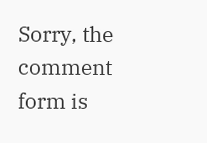Sorry, the comment form is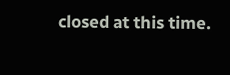closed at this time.